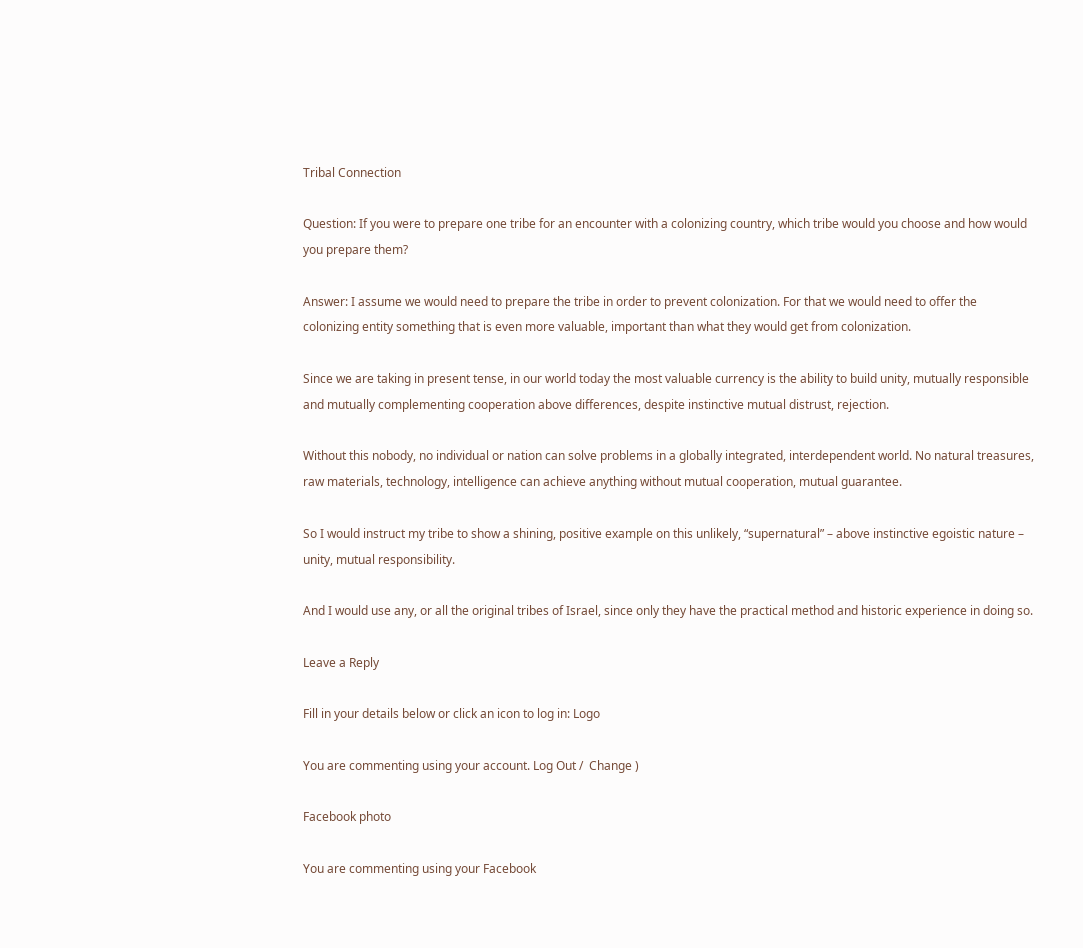Tribal Connection

Question: If you were to prepare one tribe for an encounter with a colonizing country, which tribe would you choose and how would you prepare them?

Answer: I assume we would need to prepare the tribe in order to prevent colonization. For that we would need to offer the colonizing entity something that is even more valuable, important than what they would get from colonization.

Since we are taking in present tense, in our world today the most valuable currency is the ability to build unity, mutually responsible and mutually complementing cooperation above differences, despite instinctive mutual distrust, rejection.

Without this nobody, no individual or nation can solve problems in a globally integrated, interdependent world. No natural treasures, raw materials, technology, intelligence can achieve anything without mutual cooperation, mutual guarantee.

So I would instruct my tribe to show a shining, positive example on this unlikely, “supernatural” – above instinctive egoistic nature – unity, mutual responsibility.

And I would use any, or all the original tribes of Israel, since only they have the practical method and historic experience in doing so.

Leave a Reply

Fill in your details below or click an icon to log in: Logo

You are commenting using your account. Log Out /  Change )

Facebook photo

You are commenting using your Facebook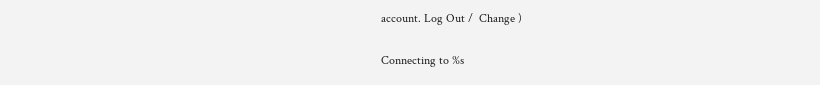account. Log Out /  Change )

Connecting to %s